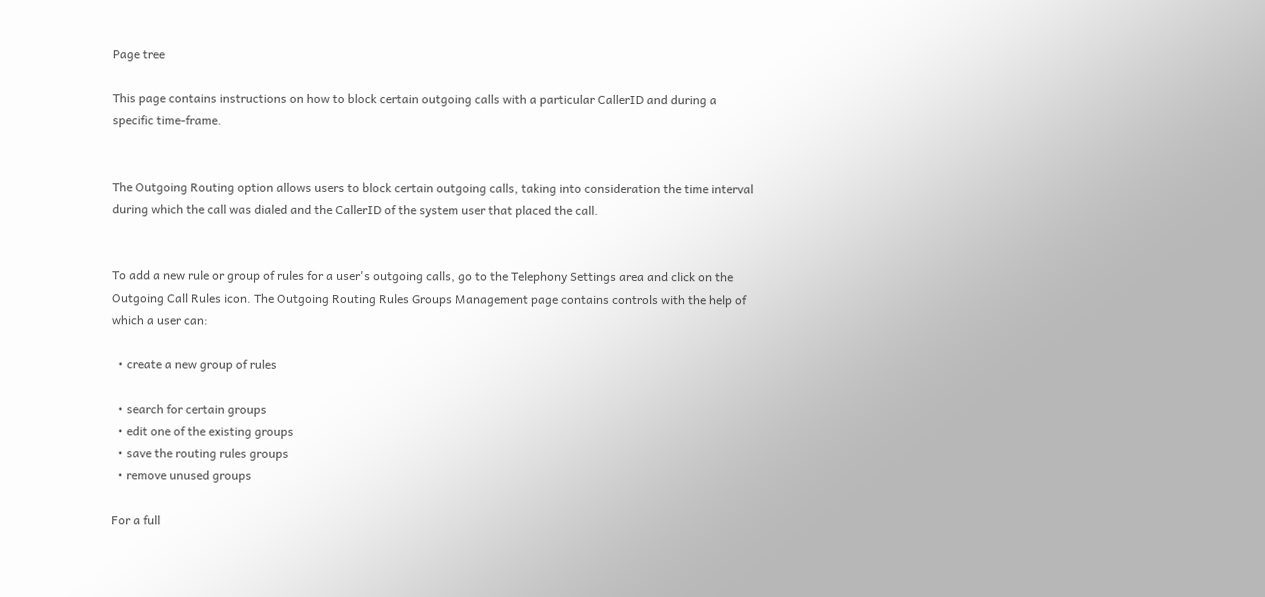Page tree

This page contains instructions on how to block certain outgoing calls with a particular CallerID and during a specific time-frame.


The Outgoing Routing option allows users to block certain outgoing calls, taking into consideration the time interval during which the call was dialed and the CallerID of the system user that placed the call.


To add a new rule or group of rules for a user's outgoing calls, go to the Telephony Settings area and click on the Outgoing Call Rules icon. The Outgoing Routing Rules Groups Management page contains controls with the help of which a user can:

  • create a new group of rules

  • search for certain groups
  • edit one of the existing groups
  • save the routing rules groups
  • remove unused groups

For a full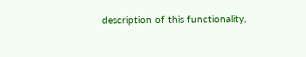description of this functionality,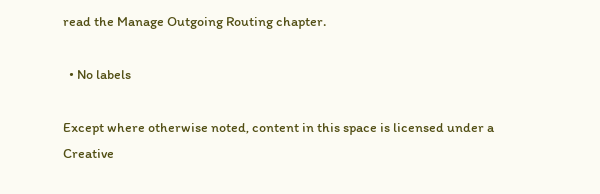read the Manage Outgoing Routing chapter.

  • No labels

Except where otherwise noted, content in this space is licensed under a Creative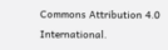Commons Attribution 4.0 International.